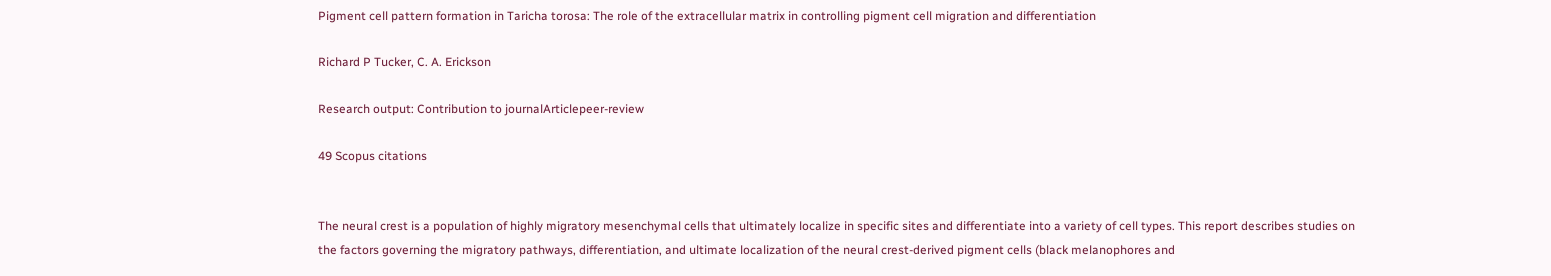Pigment cell pattern formation in Taricha torosa: The role of the extracellular matrix in controlling pigment cell migration and differentiation

Richard P Tucker, C. A. Erickson

Research output: Contribution to journalArticlepeer-review

49 Scopus citations


The neural crest is a population of highly migratory mesenchymal cells that ultimately localize in specific sites and differentiate into a variety of cell types. This report describes studies on the factors governing the migratory pathways, differentiation, and ultimate localization of the neural crest-derived pigment cells (black melanophores and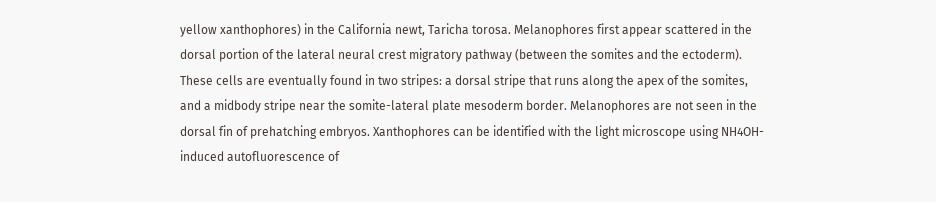yellow xanthophores) in the California newt, Taricha torosa. Melanophores first appear scattered in the dorsal portion of the lateral neural crest migratory pathway (between the somites and the ectoderm). These cells are eventually found in two stripes: a dorsal stripe that runs along the apex of the somites, and a midbody stripe near the somite-lateral plate mesoderm border. Melanophores are not seen in the dorsal fin of prehatching embryos. Xanthophores can be identified with the light microscope using NH4OH-induced autofluorescence of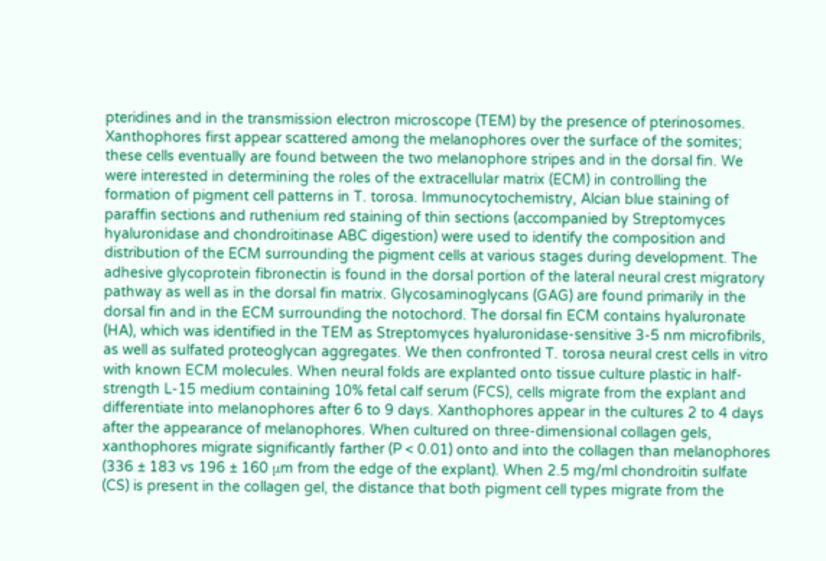pteridines and in the transmission electron microscope (TEM) by the presence of pterinosomes. Xanthophores first appear scattered among the melanophores over the surface of the somites; these cells eventually are found between the two melanophore stripes and in the dorsal fin. We were interested in determining the roles of the extracellular matrix (ECM) in controlling the formation of pigment cell patterns in T. torosa. Immunocytochemistry, Alcian blue staining of paraffin sections and ruthenium red staining of thin sections (accompanied by Streptomyces hyaluronidase and chondroitinase ABC digestion) were used to identify the composition and distribution of the ECM surrounding the pigment cells at various stages during development. The adhesive glycoprotein fibronectin is found in the dorsal portion of the lateral neural crest migratory pathway as well as in the dorsal fin matrix. Glycosaminoglycans (GAG) are found primarily in the dorsal fin and in the ECM surrounding the notochord. The dorsal fin ECM contains hyaluronate (HA), which was identified in the TEM as Streptomyces hyaluronidase-sensitive 3-5 nm microfibrils, as well as sulfated proteoglycan aggregates. We then confronted T. torosa neural crest cells in vitro with known ECM molecules. When neural folds are explanted onto tissue culture plastic in half-strength L-15 medium containing 10% fetal calf serum (FCS), cells migrate from the explant and differentiate into melanophores after 6 to 9 days. Xanthophores appear in the cultures 2 to 4 days after the appearance of melanophores. When cultured on three-dimensional collagen gels, xanthophores migrate significantly farther (P < 0.01) onto and into the collagen than melanophores (336 ± 183 vs 196 ± 160 μm from the edge of the explant). When 2.5 mg/ml chondroitin sulfate (CS) is present in the collagen gel, the distance that both pigment cell types migrate from the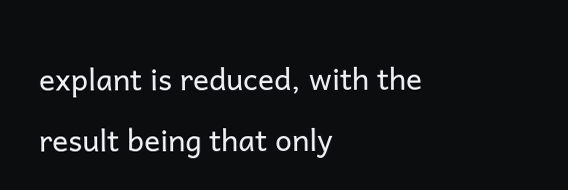explant is reduced, with the result being that only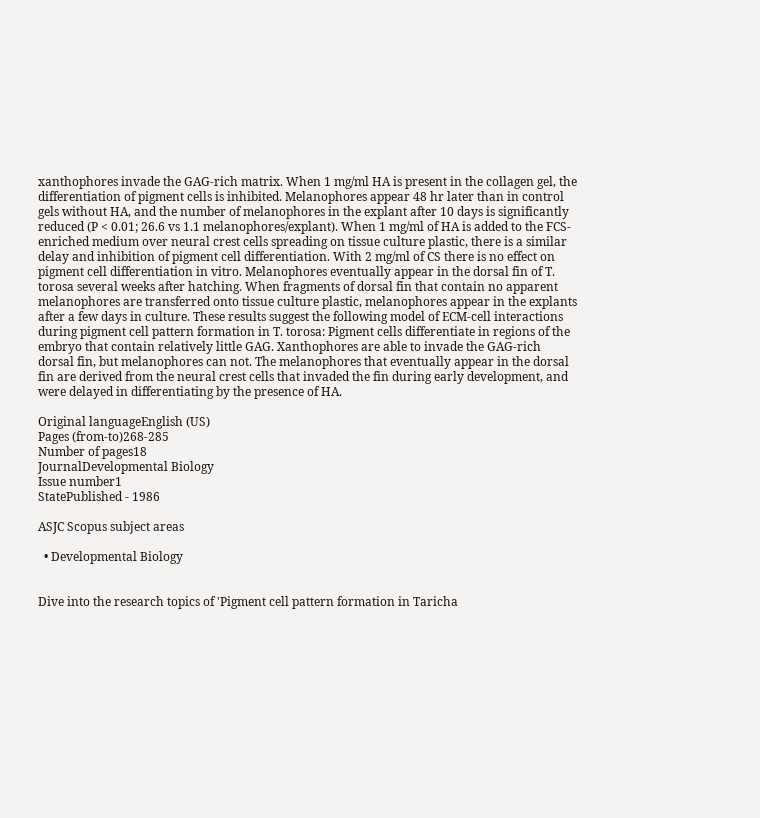xanthophores invade the GAG-rich matrix. When 1 mg/ml HA is present in the collagen gel, the differentiation of pigment cells is inhibited. Melanophores appear 48 hr later than in control gels without HA, and the number of melanophores in the explant after 10 days is significantly reduced (P < 0.01; 26.6 vs 1.1 melanophores/explant). When 1 mg/ml of HA is added to the FCS-enriched medium over neural crest cells spreading on tissue culture plastic, there is a similar delay and inhibition of pigment cell differentiation. With 2 mg/ml of CS there is no effect on pigment cell differentiation in vitro. Melanophores eventually appear in the dorsal fin of T. torosa several weeks after hatching. When fragments of dorsal fin that contain no apparent melanophores are transferred onto tissue culture plastic, melanophores appear in the explants after a few days in culture. These results suggest the following model of ECM-cell interactions during pigment cell pattern formation in T. torosa: Pigment cells differentiate in regions of the embryo that contain relatively little GAG. Xanthophores are able to invade the GAG-rich dorsal fin, but melanophores can not. The melanophores that eventually appear in the dorsal fin are derived from the neural crest cells that invaded the fin during early development, and were delayed in differentiating by the presence of HA.

Original languageEnglish (US)
Pages (from-to)268-285
Number of pages18
JournalDevelopmental Biology
Issue number1
StatePublished - 1986

ASJC Scopus subject areas

  • Developmental Biology


Dive into the research topics of 'Pigment cell pattern formation in Taricha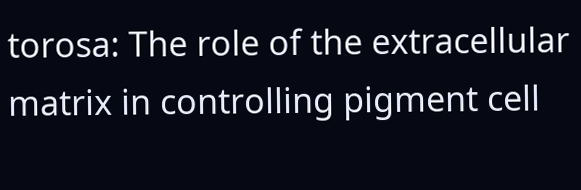torosa: The role of the extracellular matrix in controlling pigment cell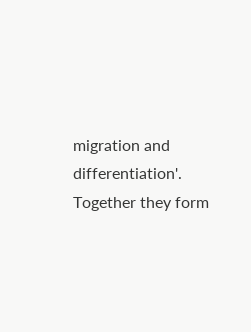migration and differentiation'. Together they form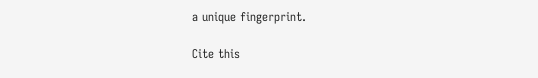a unique fingerprint.

Cite this